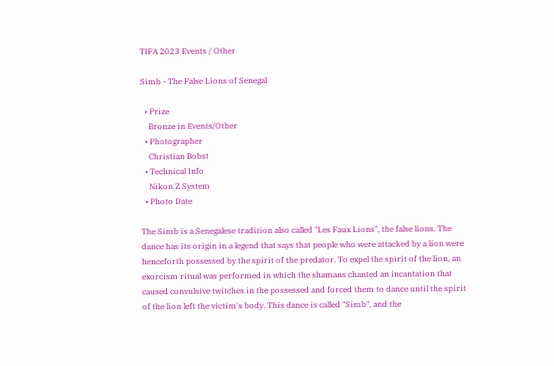TIFA 2023 Events / Other

Simb - The False Lions of Senegal

  • Prize
    Bronze in Events/Other
  • Photographer
    Christian Bobst
  • Technical Info
    Nikon Z System
  • Photo Date

The Simb is a Senegalese tradition also called "Les Faux Lions", the false lions. The dance has its origin in a legend that says that people who were attacked by a lion were henceforth possessed by the spirit of the predator. To expel the spirit of the lion, an exorcism ritual was performed in which the shamans chanted an incantation that caused convulsive twitches in the possessed and forced them to dance until the spirit of the lion left the victim's body. This dance is called "Simb", and the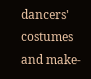dancers' costumes and make-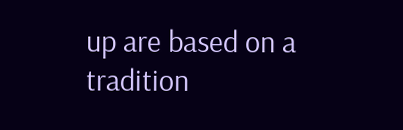up are based on a tradition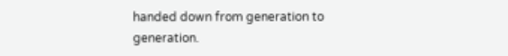handed down from generation to generation.